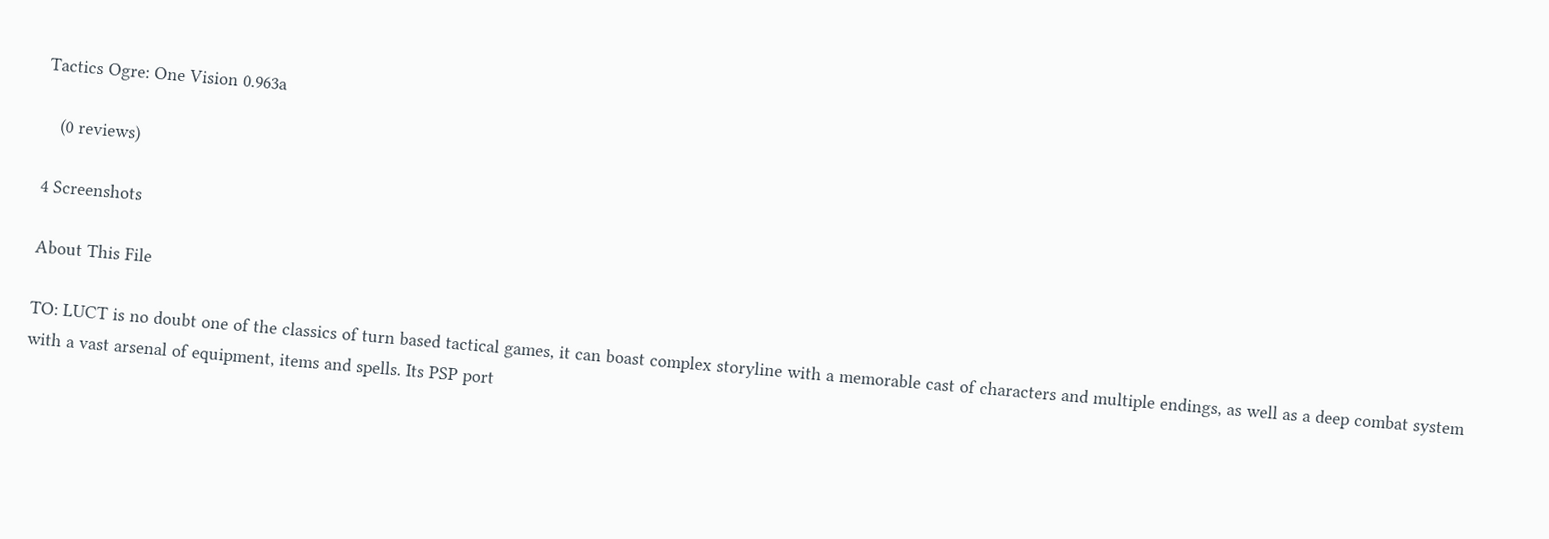Tactics Ogre: One Vision 0.963a

   (0 reviews)

4 Screenshots

About This File

TO: LUCT is no doubt one of the classics of turn based tactical games, it can boast complex storyline with a memorable cast of characters and multiple endings, as well as a deep combat system with a vast arsenal of equipment, items and spells. Its PSP port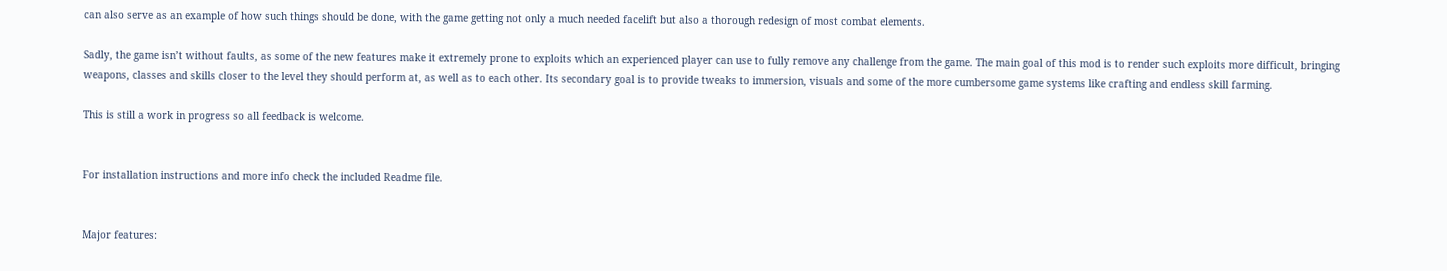can also serve as an example of how such things should be done, with the game getting not only a much needed facelift but also a thorough redesign of most combat elements.

Sadly, the game isn’t without faults, as some of the new features make it extremely prone to exploits which an experienced player can use to fully remove any challenge from the game. The main goal of this mod is to render such exploits more difficult, bringing weapons, classes and skills closer to the level they should perform at, as well as to each other. Its secondary goal is to provide tweaks to immersion, visuals and some of the more cumbersome game systems like crafting and endless skill farming.

This is still a work in progress so all feedback is welcome.


For installation instructions and more info check the included Readme file.


Major features: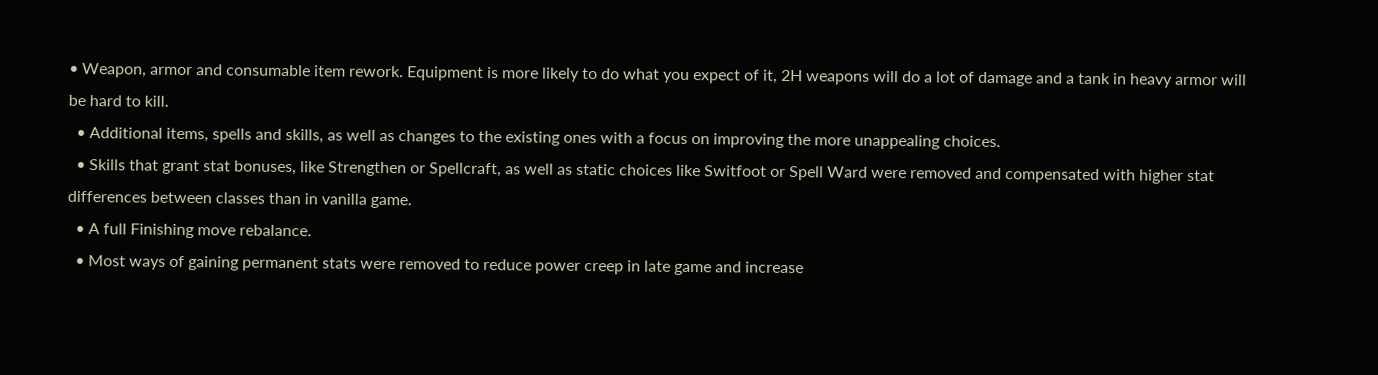• Weapon, armor and consumable item rework. Equipment is more likely to do what you expect of it, 2H weapons will do a lot of damage and a tank in heavy armor will be hard to kill.
  • Additional items, spells and skills, as well as changes to the existing ones with a focus on improving the more unappealing choices.
  • Skills that grant stat bonuses, like Strengthen or Spellcraft, as well as static choices like Switfoot or Spell Ward were removed and compensated with higher stat differences between classes than in vanilla game.
  • A full Finishing move rebalance.
  • Most ways of gaining permanent stats were removed to reduce power creep in late game and increase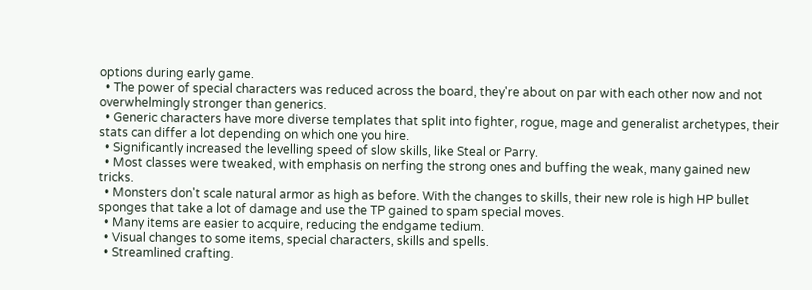options during early game.
  • The power of special characters was reduced across the board, they're about on par with each other now and not overwhelmingly stronger than generics.
  • Generic characters have more diverse templates that split into fighter, rogue, mage and generalist archetypes, their stats can differ a lot depending on which one you hire.
  • Significantly increased the levelling speed of slow skills, like Steal or Parry.
  • Most classes were tweaked, with emphasis on nerfing the strong ones and buffing the weak, many gained new tricks.
  • Monsters don't scale natural armor as high as before. With the changes to skills, their new role is high HP bullet sponges that take a lot of damage and use the TP gained to spam special moves.
  • Many items are easier to acquire, reducing the endgame tedium.
  • Visual changes to some items, special characters, skills and spells.
  • Streamlined crafting.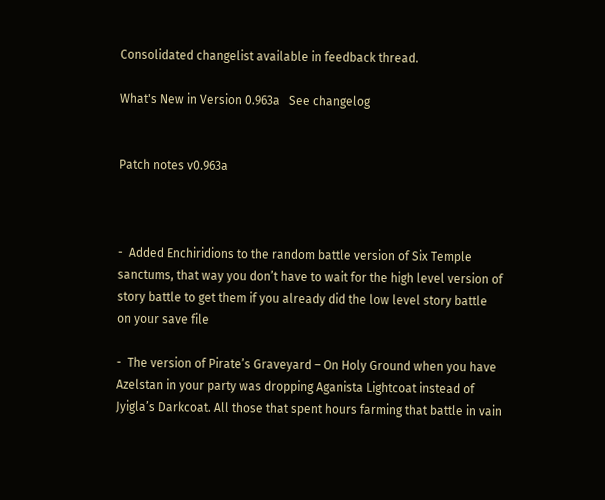Consolidated changelist available in feedback thread.

What's New in Version 0.963a   See changelog


Patch notes v0.963a



-  Added Enchiridions to the random battle version of Six Temple sanctums, that way you don’t have to wait for the high level version of story battle to get them if you already did the low level story battle on your save file

-  The version of Pirate’s Graveyard – On Holy Ground when you have Azelstan in your party was dropping Aganista Lightcoat instead of Jyigla’s Darkcoat. All those that spent hours farming that battle in vain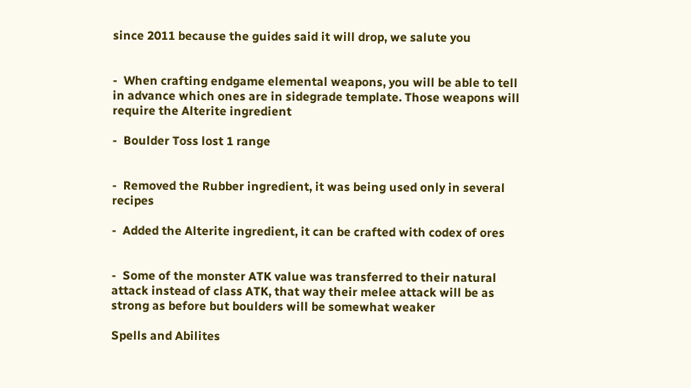since 2011 because the guides said it will drop, we salute you


-  When crafting endgame elemental weapons, you will be able to tell in advance which ones are in sidegrade template. Those weapons will require the Alterite ingredient

-  Boulder Toss lost 1 range


-  Removed the Rubber ingredient, it was being used only in several recipes

-  Added the Alterite ingredient, it can be crafted with codex of ores


-  Some of the monster ATK value was transferred to their natural attack instead of class ATK, that way their melee attack will be as strong as before but boulders will be somewhat weaker

Spells and Abilites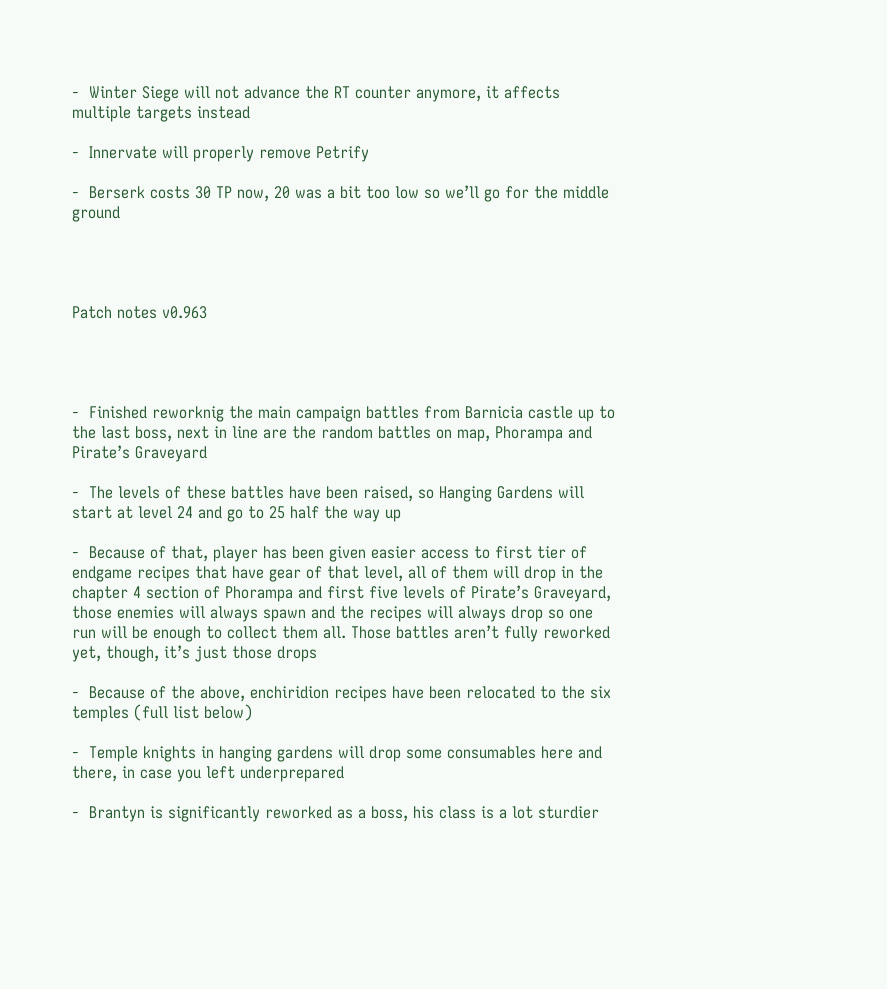-  Winter Siege will not advance the RT counter anymore, it affects multiple targets instead

-  Innervate will properly remove Petrify

-  Berserk costs 30 TP now, 20 was a bit too low so we’ll go for the middle ground




Patch notes v0.963




-  Finished reworknig the main campaign battles from Barnicia castle up to the last boss, next in line are the random battles on map, Phorampa and Pirate’s Graveyard

-  The levels of these battles have been raised, so Hanging Gardens will start at level 24 and go to 25 half the way up

-  Because of that, player has been given easier access to first tier of endgame recipes that have gear of that level, all of them will drop in the chapter 4 section of Phorampa and first five levels of Pirate’s Graveyard, those enemies will always spawn and the recipes will always drop so one run will be enough to collect them all. Those battles aren’t fully reworked yet, though, it’s just those drops

-  Because of the above, enchiridion recipes have been relocated to the six temples (full list below)

-  Temple knights in hanging gardens will drop some consumables here and there, in case you left underprepared

-  Brantyn is significantly reworked as a boss, his class is a lot sturdier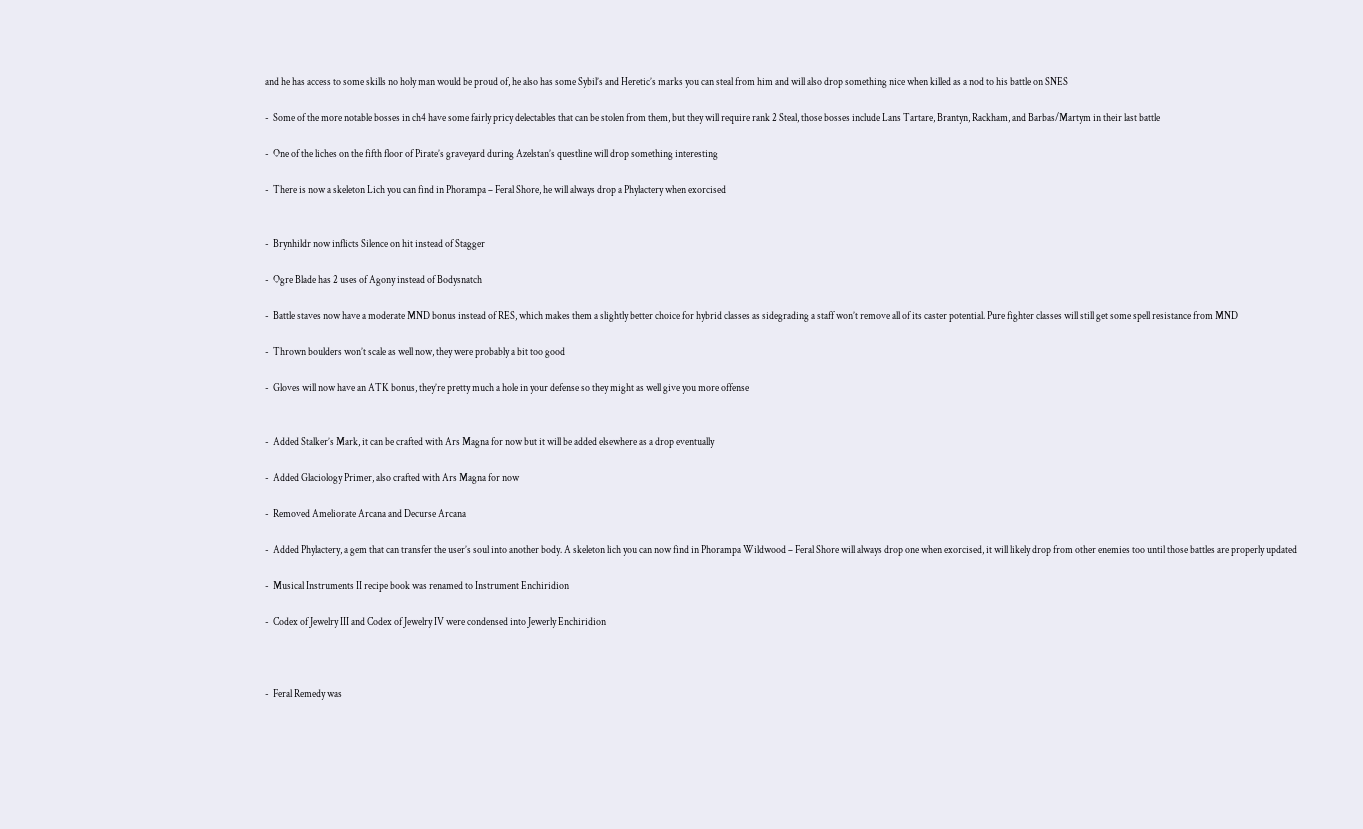and he has access to some skills no holy man would be proud of, he also has some Sybil’s and Heretic’s marks you can steal from him and will also drop something nice when killed as a nod to his battle on SNES

-  Some of the more notable bosses in ch4 have some fairly pricy delectables that can be stolen from them, but they will require rank 2 Steal, those bosses include Lans Tartare, Brantyn, Rackham, and Barbas/Martym in their last battle

-  One of the liches on the fifth floor of Pirate’s graveyard during Azelstan’s questline will drop something interesting

-  There is now a skeleton Lich you can find in Phorampa – Feral Shore, he will always drop a Phylactery when exorcised


-  Brynhildr now inflicts Silence on hit instead of Stagger

-  Ogre Blade has 2 uses of Agony instead of Bodysnatch

-  Battle staves now have a moderate MND bonus instead of RES, which makes them a slightly better choice for hybrid classes as sidegrading a staff won’t remove all of its caster potential. Pure fighter classes will still get some spell resistance from MND

-  Thrown boulders won’t scale as well now, they were probably a bit too good

-  Gloves will now have an ATK bonus, they’re pretty much a hole in your defense so they might as well give you more offense


-  Added Stalker’s Mark, it can be crafted with Ars Magna for now but it will be added elsewhere as a drop eventually

-  Added Glaciology Primer, also crafted with Ars Magna for now

-  Removed Ameliorate Arcana and Decurse Arcana

-  Added Phylactery, a gem that can transfer the user’s soul into another body. A skeleton lich you can now find in Phorampa Wildwood – Feral Shore will always drop one when exorcised, it will likely drop from other enemies too until those battles are properly updated

-  Musical Instruments II recipe book was renamed to Instrument Enchiridion

-  Codex of Jewelry III and Codex of Jewelry IV were condensed into Jewerly Enchiridion



-  Feral Remedy was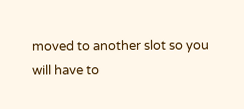moved to another slot so you will have to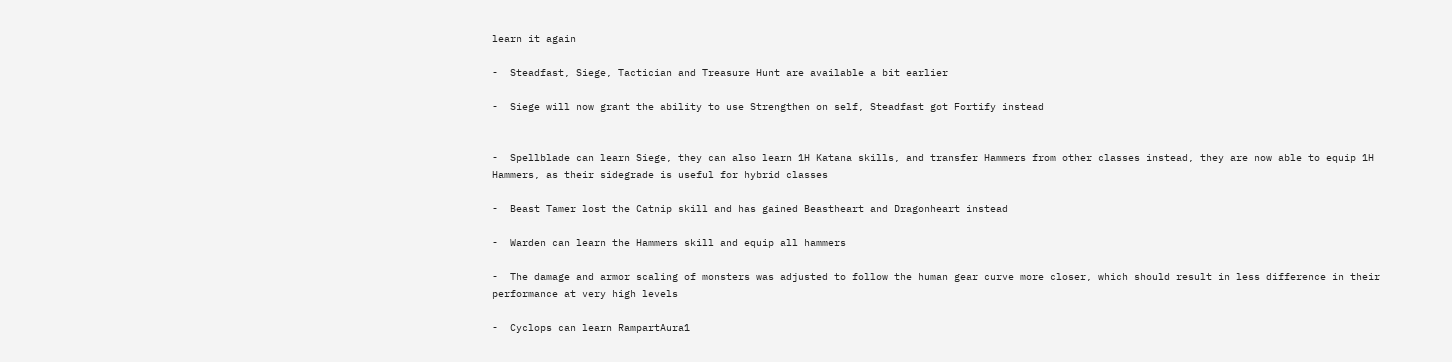learn it again

-  Steadfast, Siege, Tactician and Treasure Hunt are available a bit earlier

-  Siege will now grant the ability to use Strengthen on self, Steadfast got Fortify instead


-  Spellblade can learn Siege, they can also learn 1H Katana skills, and transfer Hammers from other classes instead, they are now able to equip 1H Hammers, as their sidegrade is useful for hybrid classes

-  Beast Tamer lost the Catnip skill and has gained Beastheart and Dragonheart instead

-  Warden can learn the Hammers skill and equip all hammers

-  The damage and armor scaling of monsters was adjusted to follow the human gear curve more closer, which should result in less difference in their performance at very high levels

-  Cyclops can learn RampartAura1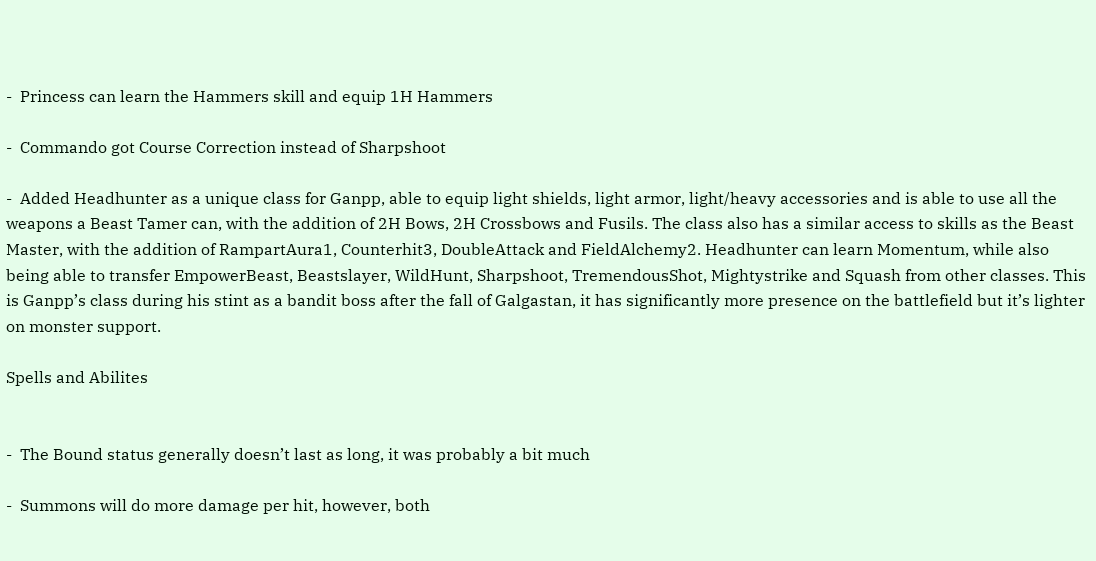-  Princess can learn the Hammers skill and equip 1H Hammers

-  Commando got Course Correction instead of Sharpshoot

-  Added Headhunter as a unique class for Ganpp, able to equip light shields, light armor, light/heavy accessories and is able to use all the weapons a Beast Tamer can, with the addition of 2H Bows, 2H Crossbows and Fusils. The class also has a similar access to skills as the Beast Master, with the addition of RampartAura1, Counterhit3, DoubleAttack and FieldAlchemy2. Headhunter can learn Momentum, while also being able to transfer EmpowerBeast, Beastslayer, WildHunt, Sharpshoot, TremendousShot, Mightystrike and Squash from other classes. This is Ganpp’s class during his stint as a bandit boss after the fall of Galgastan, it has significantly more presence on the battlefield but it’s lighter on monster support.

Spells and Abilites


-  The Bound status generally doesn’t last as long, it was probably a bit much

-  Summons will do more damage per hit, however, both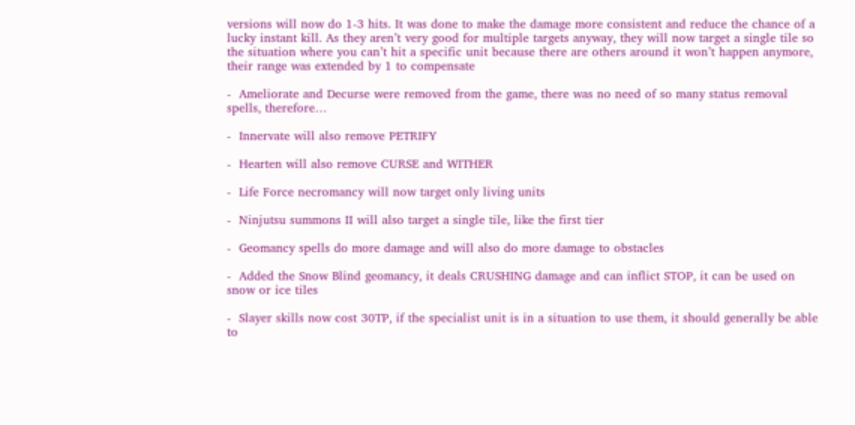versions will now do 1-3 hits. It was done to make the damage more consistent and reduce the chance of a lucky instant kill. As they aren’t very good for multiple targets anyway, they will now target a single tile so the situation where you can’t hit a specific unit because there are others around it won’t happen anymore, their range was extended by 1 to compensate

-  Ameliorate and Decurse were removed from the game, there was no need of so many status removal spells, therefore…

-  Innervate will also remove PETRIFY

-  Hearten will also remove CURSE and WITHER

-  Life Force necromancy will now target only living units

-  Ninjutsu summons II will also target a single tile, like the first tier

-  Geomancy spells do more damage and will also do more damage to obstacles

-  Added the Snow Blind geomancy, it deals CRUSHING damage and can inflict STOP, it can be used on snow or ice tiles

-  Slayer skills now cost 30TP, if the specialist unit is in a situation to use them, it should generally be able to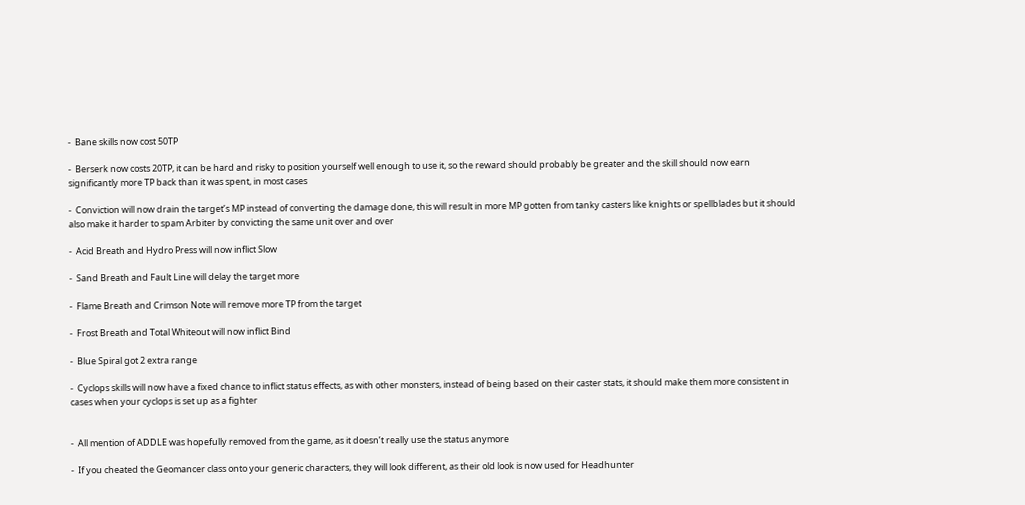-  Bane skills now cost 50TP

-  Berserk now costs 20TP, it can be hard and risky to position yourself well enough to use it, so the reward should probably be greater and the skill should now earn significantly more TP back than it was spent, in most cases

-  Conviction will now drain the target’s MP instead of converting the damage done, this will result in more MP gotten from tanky casters like knights or spellblades but it should also make it harder to spam Arbiter by convicting the same unit over and over

-  Acid Breath and Hydro Press will now inflict Slow

-  Sand Breath and Fault Line will delay the target more

-  Flame Breath and Crimson Note will remove more TP from the target

-  Frost Breath and Total Whiteout will now inflict Bind

-  Blue Spiral got 2 extra range

-  Cyclops skills will now have a fixed chance to inflict status effects, as with other monsters, instead of being based on their caster stats, it should make them more consistent in cases when your cyclops is set up as a fighter


-  All mention of ADDLE was hopefully removed from the game, as it doesn’t really use the status anymore

-  If you cheated the Geomancer class onto your generic characters, they will look different, as their old look is now used for Headhunter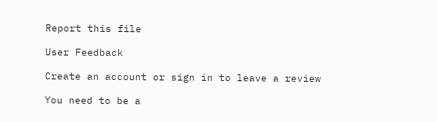Report this file

User Feedback

Create an account or sign in to leave a review

You need to be a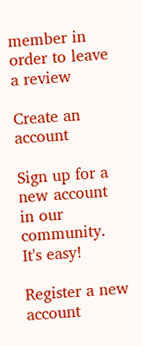member in order to leave a review

Create an account

Sign up for a new account in our community. It's easy!

Register a new account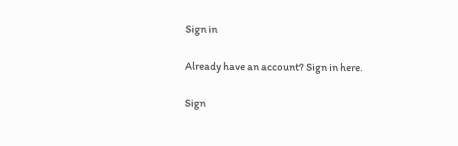Sign in

Already have an account? Sign in here.

Sign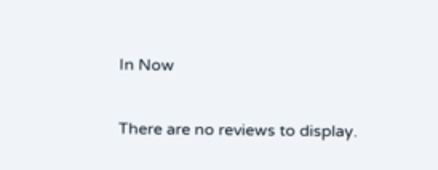In Now

There are no reviews to display.